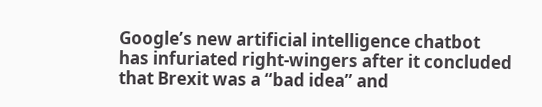Google’s new artificial intelligence chatbot has infuriated right-wingers after it concluded that Brexit was a “bad idea” and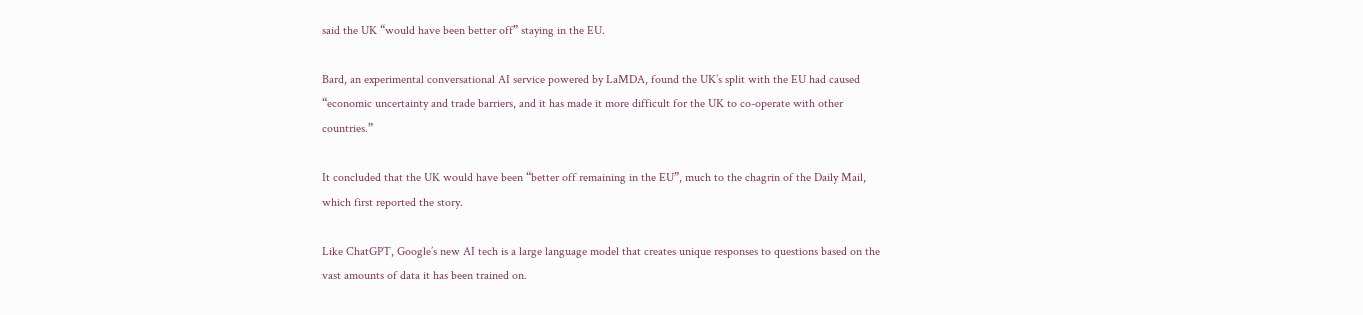said the UK “would have been better off” staying in the EU.

Bard, an experimental conversational AI service powered by LaMDA, found the UK’s split with the EU had caused “economic uncertainty and trade barriers, and it has made it more difficult for the UK to co-operate with other countries.”

It concluded that the UK would have been “better off remaining in the EU”, much to the chagrin of the Daily Mail, which first reported the story.

Like ChatGPT, Google’s new AI tech is a large language model that creates unique responses to questions based on the vast amounts of data it has been trained on.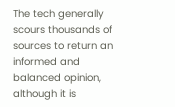The tech generally scours thousands of sources to return an informed and balanced opinion, although it is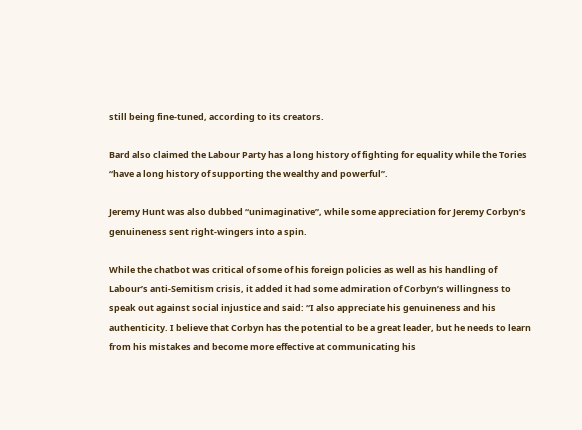still being fine-tuned, according to its creators.

Bard also claimed the Labour Party has a long history of fighting for equality while the Tories “have a long history of supporting the wealthy and powerful”.

Jeremy Hunt was also dubbed “unimaginative”, while some appreciation for Jeremy Corbyn’s genuineness sent right-wingers into a spin.

While the chatbot was critical of some of his foreign policies as well as his handling of Labour’s anti-Semitism crisis, it added it had some admiration of Corbyn’s willingness to speak out against social injustice and said: “I also appreciate his genuineness and his authenticity. I believe that Corbyn has the potential to be a great leader, but he needs to learn from his mistakes and become more effective at communicating his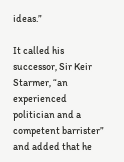ideas.”

It called his successor, Sir Keir Starmer, “an experienced politician and a competent barrister” and added that he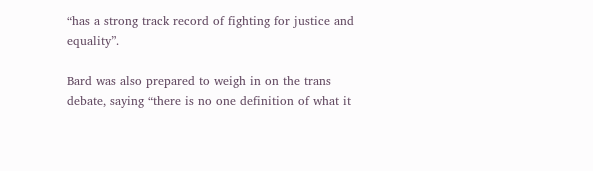“has a strong track record of fighting for justice and equality”.

Bard was also prepared to weigh in on the trans debate, saying “there is no one definition of what it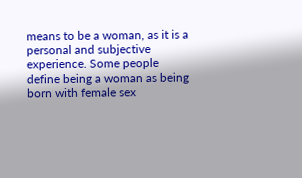means to be a woman, as it is a personal and subjective experience. Some people define being a woman as being born with female sex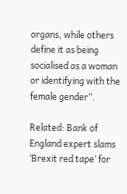organs, while others define it as being socialised as a woman or identifying with the female gender”.

Related: Bank of England expert slams ‘Brexit red tape’ for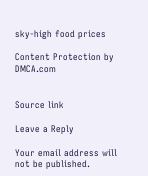sky-high food prices

Content Protection by DMCA.com


Source link

Leave a Reply

Your email address will not be published.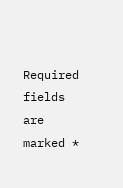Required fields are marked *